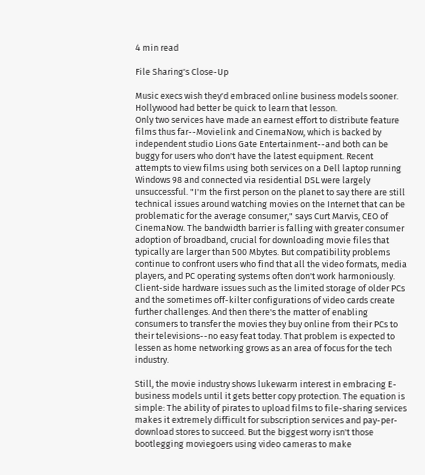4 min read

File Sharing's Close-Up

Music execs wish they'd embraced online business models sooner. Hollywood had better be quick to learn that lesson.
Only two services have made an earnest effort to distribute feature films thus far--Movielink and CinemaNow, which is backed by independent studio Lions Gate Entertainment--and both can be buggy for users who don't have the latest equipment. Recent attempts to view films using both services on a Dell laptop running Windows 98 and connected via residential DSL were largely unsuccessful. "I'm the first person on the planet to say there are still technical issues around watching movies on the Internet that can be problematic for the average consumer," says Curt Marvis, CEO of CinemaNow. The bandwidth barrier is falling with greater consumer adoption of broadband, crucial for downloading movie files that typically are larger than 500 Mbytes. But compatibility problems continue to confront users who find that all the video formats, media players, and PC operating systems often don't work harmoniously. Client-side hardware issues such as the limited storage of older PCs and the sometimes off-kilter configurations of video cards create further challenges. And then there's the matter of enabling consumers to transfer the movies they buy online from their PCs to their televisions--no easy feat today. That problem is expected to lessen as home networking grows as an area of focus for the tech industry.

Still, the movie industry shows lukewarm interest in embracing E-business models until it gets better copy protection. The equation is simple: The ability of pirates to upload films to file-sharing services makes it extremely difficult for subscription services and pay-per-download stores to succeed. But the biggest worry isn't those bootlegging moviegoers using video cameras to make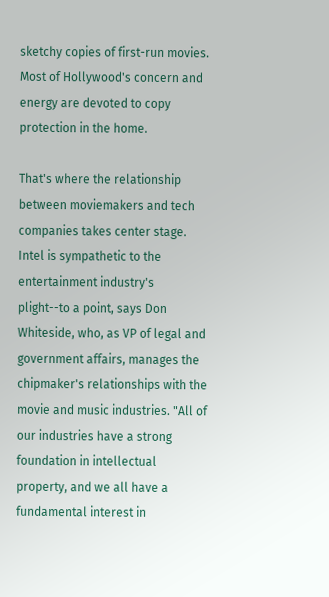sketchy copies of first-run movies. Most of Hollywood's concern and energy are devoted to copy protection in the home.

That's where the relationship between moviemakers and tech companies takes center stage. Intel is sympathetic to the entertainment industry's plight--to a point, says Don Whiteside, who, as VP of legal and government affairs, manages the chipmaker's relationships with the movie and music industries. "All of our industries have a strong foundation in intellectual property, and we all have a fundamental interest in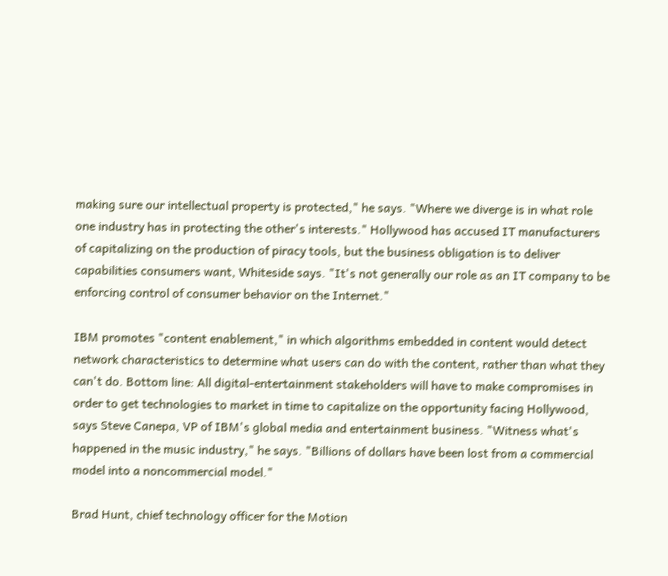making sure our intellectual property is protected," he says. "Where we diverge is in what role one industry has in protecting the other's interests." Hollywood has accused IT manufacturers of capitalizing on the production of piracy tools, but the business obligation is to deliver capabilities consumers want, Whiteside says. "It's not generally our role as an IT company to be enforcing control of consumer behavior on the Internet."

IBM promotes "content enablement," in which algorithms embedded in content would detect network characteristics to determine what users can do with the content, rather than what they can't do. Bottom line: All digital-entertainment stakeholders will have to make compromises in order to get technologies to market in time to capitalize on the opportunity facing Hollywood, says Steve Canepa, VP of IBM's global media and entertainment business. "Witness what's happened in the music industry," he says. "Billions of dollars have been lost from a commercial model into a noncommercial model."

Brad Hunt, chief technology officer for the Motion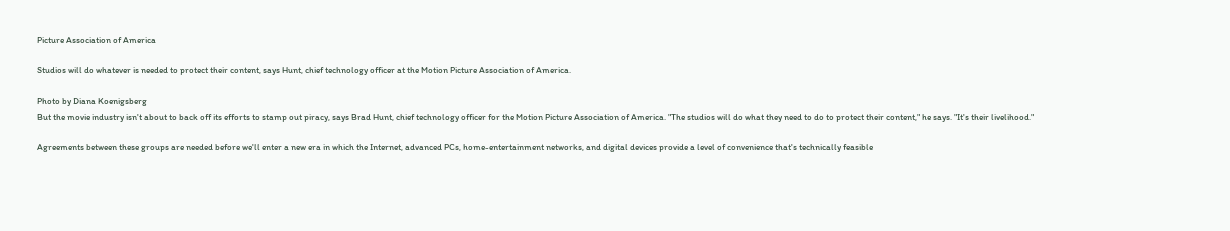Picture Association of America

Studios will do whatever is needed to protect their content, says Hunt, chief technology officer at the Motion Picture Association of America.

Photo by Diana Koenigsberg
But the movie industry isn't about to back off its efforts to stamp out piracy, says Brad Hunt, chief technology officer for the Motion Picture Association of America. "The studios will do what they need to do to protect their content," he says. "It's their livelihood."

Agreements between these groups are needed before we'll enter a new era in which the Internet, advanced PCs, home-entertainment networks, and digital devices provide a level of convenience that's technically feasible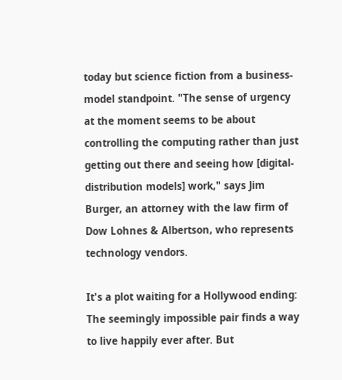today but science fiction from a business-model standpoint. "The sense of urgency at the moment seems to be about controlling the computing rather than just getting out there and seeing how [digital-distribution models] work," says Jim Burger, an attorney with the law firm of Dow Lohnes & Albertson, who represents technology vendors.

It's a plot waiting for a Hollywood ending: The seemingly impossible pair finds a way to live happily ever after. But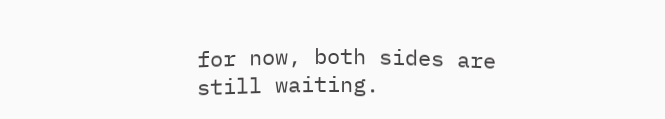for now, both sides are still waiting.